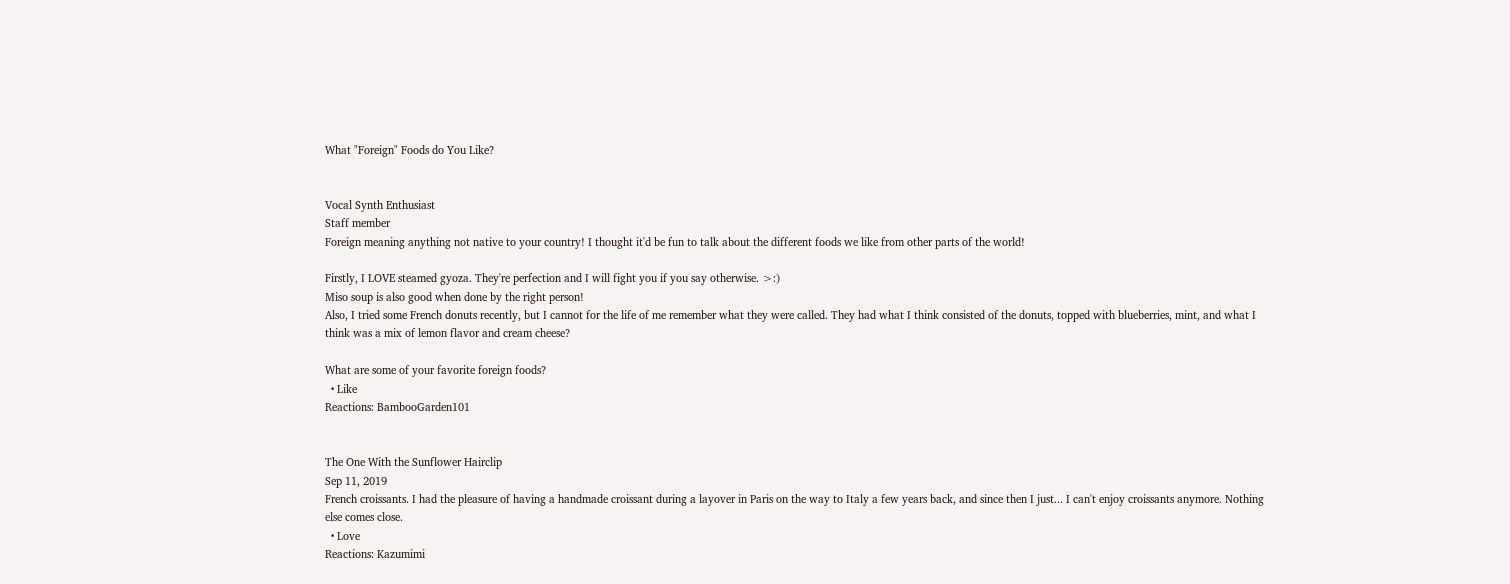What "Foreign" Foods do You Like?


Vocal Synth Enthusiast
Staff member
Foreign meaning anything not native to your country! I thought it'd be fun to talk about the different foods we like from other parts of the world!

Firstly, I LOVE steamed gyoza. They're perfection and I will fight you if you say otherwise. >:)
Miso soup is also good when done by the right person!
Also, I tried some French donuts recently, but I cannot for the life of me remember what they were called. They had what I think consisted of the donuts, topped with blueberries, mint, and what I think was a mix of lemon flavor and cream cheese?

What are some of your favorite foreign foods?
  • Like
Reactions: BambooGarden101


The One With the Sunflower Hairclip
Sep 11, 2019
French croissants. I had the pleasure of having a handmade croissant during a layover in Paris on the way to Italy a few years back, and since then I just... I can't enjoy croissants anymore. Nothing else comes close.
  • Love
Reactions: Kazumimi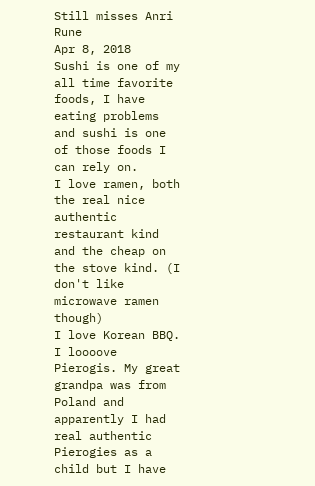Still misses Anri Rune
Apr 8, 2018
Sushi is one of my all time favorite foods, I have eating problems and sushi is one of those foods I can rely on.
I love ramen, both the real nice authentic restaurant kind and the cheap on the stove kind. (I don't like microwave ramen though)
I love Korean BBQ.
I loooove Pierogis. My great grandpa was from Poland and apparently I had real authentic Pierogies as a child but I have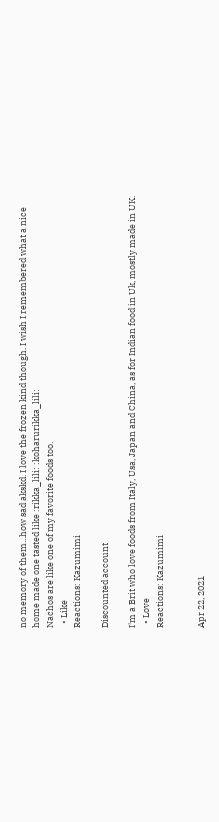no memory of them...how sad akskd. I love the frozen kind though. I wish I remembered what a nice home made one tasted like :rikka_lili: :koharurikka_lili:
Nachos are like one of my favorite foods too.
  • Like
Reactions: Kazumimi

Discounted account

I'm a Brit who love foods from Italy, Usa, Japan and China, as for Indian food in Uk, mostly made in UK.
  • Love
Reactions: Kazumimi


Apr 22, 2021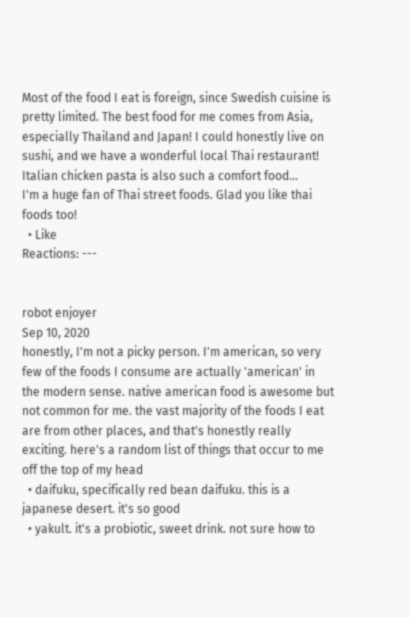Most of the food I eat is foreign, since Swedish cuisine is pretty limited. The best food for me comes from Asia, especially Thailand and Japan! I could honestly live on sushi, and we have a wonderful local Thai restaurant! Italian chicken pasta is also such a comfort food...
I'm a huge fan of Thai street foods. Glad you like thai foods too!
  • Like
Reactions: ---


robot enjoyer
Sep 10, 2020
honestly, I'm not a picky person. I'm american, so very few of the foods I consume are actually 'american' in the modern sense. native american food is awesome but not common for me. the vast majority of the foods I eat are from other places, and that's honestly really exciting. here's a random list of things that occur to me off the top of my head
  • daifuku, specifically red bean daifuku. this is a japanese desert. it's so good
  • yakult. it's a probiotic, sweet drink. not sure how to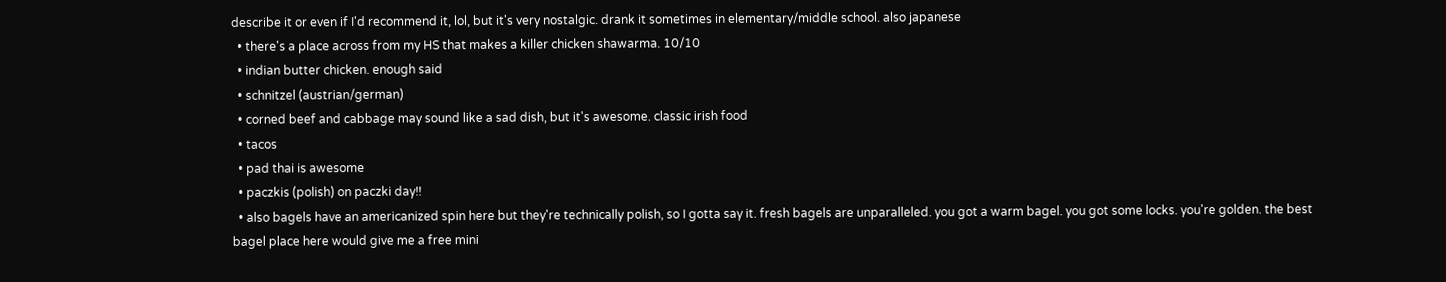describe it or even if I'd recommend it, lol, but it's very nostalgic. drank it sometimes in elementary/middle school. also japanese
  • there's a place across from my HS that makes a killer chicken shawarma. 10/10
  • indian butter chicken. enough said
  • schnitzel (austrian/german)
  • corned beef and cabbage may sound like a sad dish, but it's awesome. classic irish food
  • tacos
  • pad thai is awesome
  • paczkis (polish) on paczki day!!
  • also bagels have an americanized spin here but they're technically polish, so I gotta say it. fresh bagels are unparalleled. you got a warm bagel. you got some locks. you're golden. the best bagel place here would give me a free mini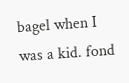bagel when I was a kid. fond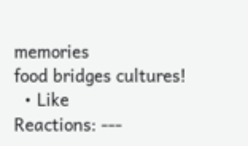memories
food bridges cultures!
  • Like
Reactions: ---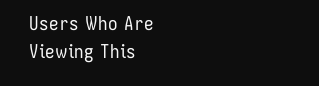Users Who Are Viewing This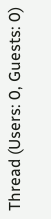Thread (Users: 0, Guests: 0)